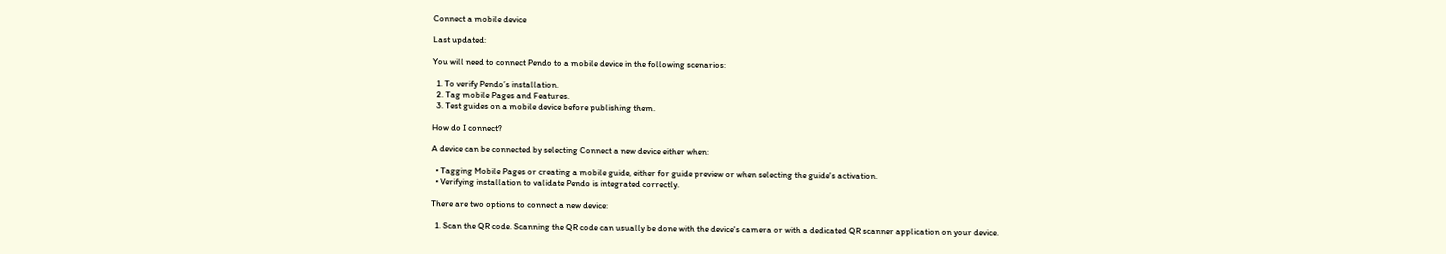Connect a mobile device

Last updated:

You will need to connect Pendo to a mobile device in the following scenarios:

  1. To verify Pendo’s installation.
  2. Tag mobile Pages and Features.
  3. Test guides on a mobile device before publishing them.

How do I connect?

A device can be connected by selecting Connect a new device either when:

  • Tagging Mobile Pages or creating a mobile guide, either for guide preview or when selecting the guide's activation.
  • Verifying installation to validate Pendo is integrated correctly.

There are two options to connect a new device:

  1. Scan the QR code. Scanning the QR code can usually be done with the device's camera or with a dedicated QR scanner application on your device.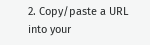2. Copy/paste a URL into your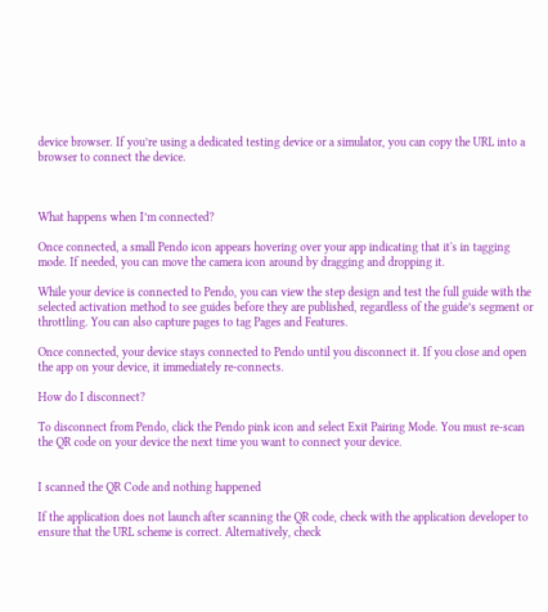device browser. If you’re using a dedicated testing device or a simulator, you can copy the URL into a browser to connect the device.



What happens when I’m connected?

Once connected, a small Pendo icon appears hovering over your app indicating that it's in tagging mode. If needed, you can move the camera icon around by dragging and dropping it.

While your device is connected to Pendo, you can view the step design and test the full guide with the selected activation method to see guides before they are published, regardless of the guide’s segment or throttling. You can also capture pages to tag Pages and Features.

Once connected, your device stays connected to Pendo until you disconnect it. If you close and open the app on your device, it immediately re-connects.

How do I disconnect?

To disconnect from Pendo, click the Pendo pink icon and select Exit Pairing Mode. You must re-scan the QR code on your device the next time you want to connect your device.


I scanned the QR Code and nothing happened

If the application does not launch after scanning the QR code, check with the application developer to ensure that the URL scheme is correct. Alternatively, check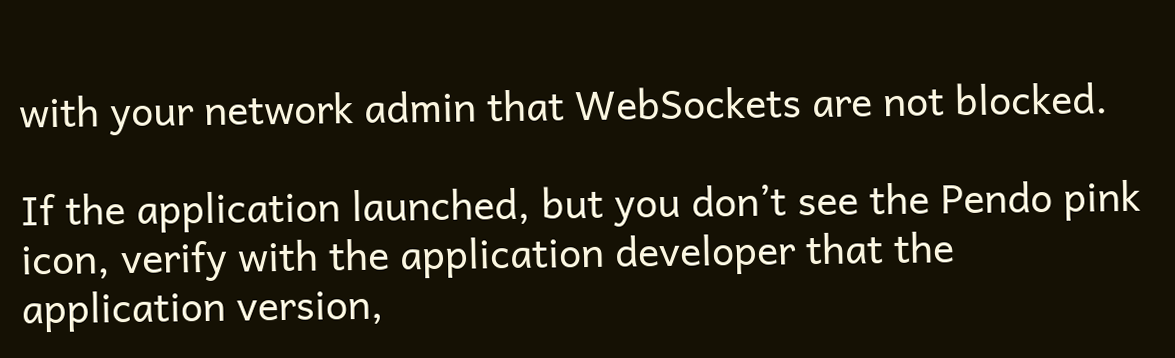with your network admin that WebSockets are not blocked.

If the application launched, but you don’t see the Pendo pink icon, verify with the application developer that the application version,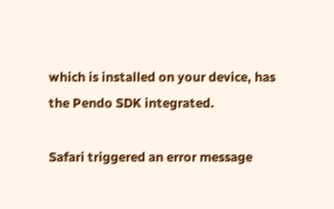which is installed on your device, has the Pendo SDK integrated.

Safari triggered an error message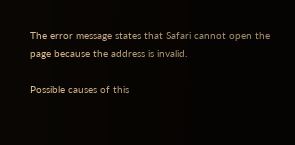The error message states that Safari cannot open the page because the address is invalid.

Possible causes of this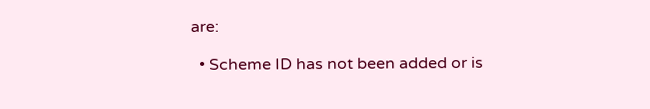are:

  • Scheme ID has not been added or is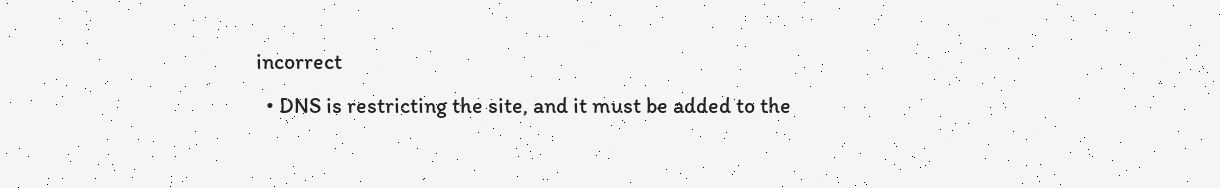incorrect
  • DNS is restricting the site, and it must be added to the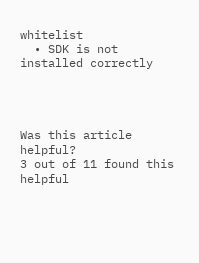whitelist
  • SDK is not installed correctly




Was this article helpful?
3 out of 11 found this helpful